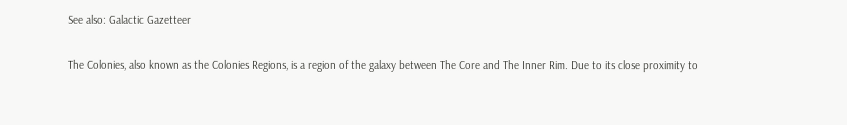See also: Galactic Gazetteer

The Colonies, also known as the Colonies Regions, is a region of the galaxy between The Core and The Inner Rim. Due to its close proximity to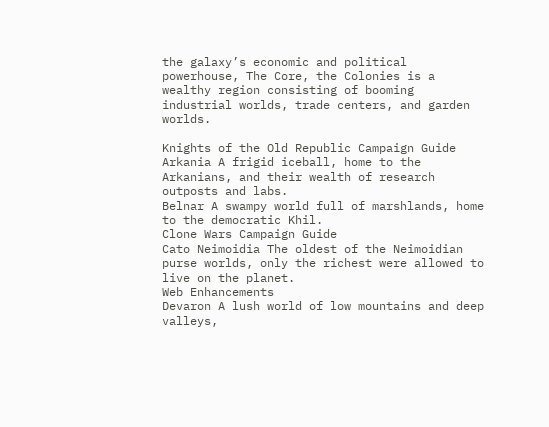the galaxy’s economic and political powerhouse, The Core, the Colonies is a wealthy region consisting of booming industrial worlds, trade centers, and garden worlds.

Knights of the Old Republic Campaign Guide
Arkania A frigid iceball, home to the Arkanians, and their wealth of research outposts and labs.
Belnar A swampy world full of marshlands, home to the democratic Khil.
Clone Wars Campaign Guide
Cato Neimoidia The oldest of the Neimoidian purse worlds, only the richest were allowed to live on the planet.
Web Enhancements
Devaron A lush world of low mountains and deep valleys,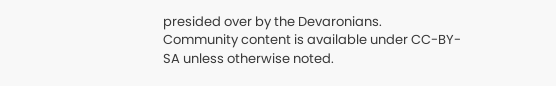presided over by the Devaronians.
Community content is available under CC-BY-SA unless otherwise noted.